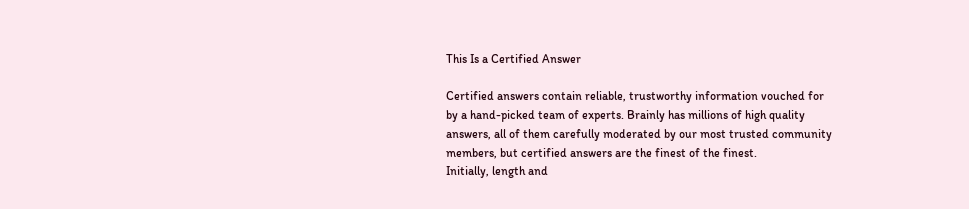This Is a Certified Answer

Certified answers contain reliable, trustworthy information vouched for by a hand-picked team of experts. Brainly has millions of high quality answers, all of them carefully moderated by our most trusted community members, but certified answers are the finest of the finest.
Initially, length and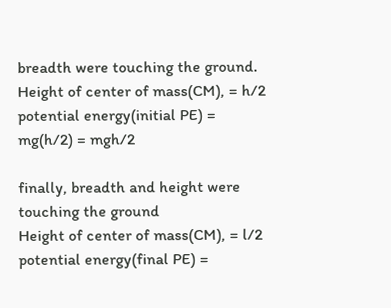breadth were touching the ground.
Height of center of mass(CM), = h/2
potential energy(initial PE) = mg(h/2) = mgh/2

finally, breadth and height were touching the ground
Height of center of mass(CM), = l/2
potential energy(final PE) =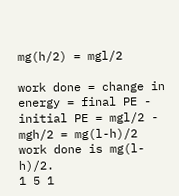mg(h/2) = mgl/2

work done = change in energy = final PE - initial PE = mgl/2 - mgh/2 = mg(l-h)/2
work done is mg(l-h)/2.
1 5 1